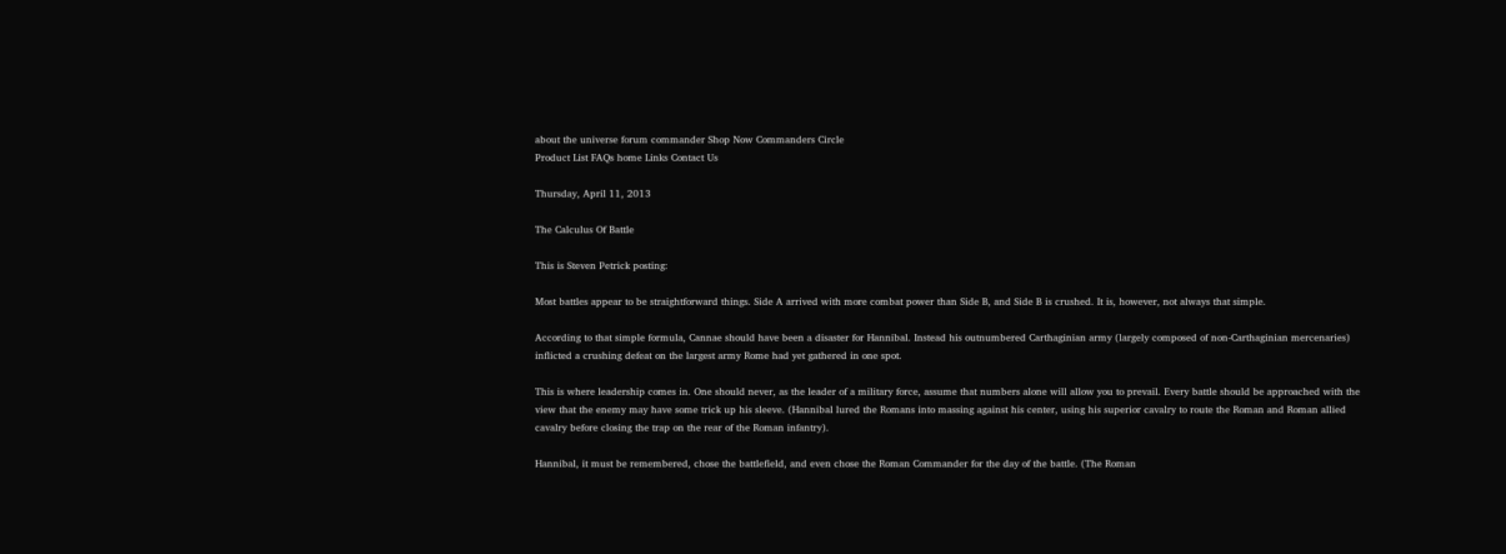about the universe forum commander Shop Now Commanders Circle
Product List FAQs home Links Contact Us

Thursday, April 11, 2013

The Calculus Of Battle

This is Steven Petrick posting:

Most battles appear to be straightforward things. Side A arrived with more combat power than Side B, and Side B is crushed. It is, however, not always that simple.

According to that simple formula, Cannae should have been a disaster for Hannibal. Instead his outnumbered Carthaginian army (largely composed of non-Carthaginian mercenaries) inflicted a crushing defeat on the largest army Rome had yet gathered in one spot.

This is where leadership comes in. One should never, as the leader of a military force, assume that numbers alone will allow you to prevail. Every battle should be approached with the view that the enemy may have some trick up his sleeve. (Hannibal lured the Romans into massing against his center, using his superior cavalry to route the Roman and Roman allied cavalry before closing the trap on the rear of the Roman infantry).

Hannibal, it must be remembered, chose the battlefield, and even chose the Roman Commander for the day of the battle. (The Roman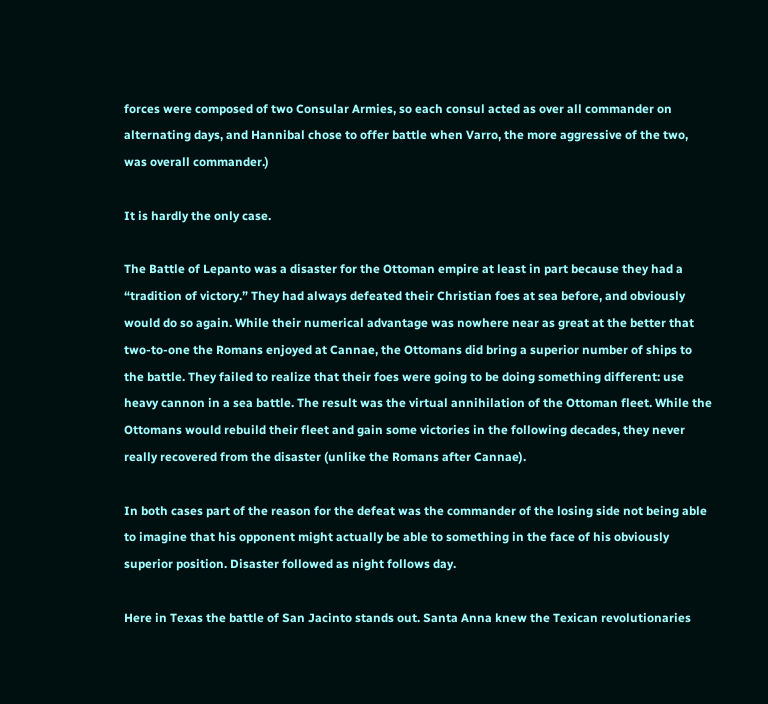forces were composed of two Consular Armies, so each consul acted as over all commander on alternating days, and Hannibal chose to offer battle when Varro, the more aggressive of the two, was overall commander.)

It is hardly the only case.

The Battle of Lepanto was a disaster for the Ottoman empire at least in part because they had a “tradition of victory.” They had always defeated their Christian foes at sea before, and obviously would do so again. While their numerical advantage was nowhere near as great at the better that two-to-one the Romans enjoyed at Cannae, the Ottomans did bring a superior number of ships to the battle. They failed to realize that their foes were going to be doing something different: use heavy cannon in a sea battle. The result was the virtual annihilation of the Ottoman fleet. While the Ottomans would rebuild their fleet and gain some victories in the following decades, they never really recovered from the disaster (unlike the Romans after Cannae).

In both cases part of the reason for the defeat was the commander of the losing side not being able to imagine that his opponent might actually be able to something in the face of his obviously superior position. Disaster followed as night follows day.

Here in Texas the battle of San Jacinto stands out. Santa Anna knew the Texican revolutionaries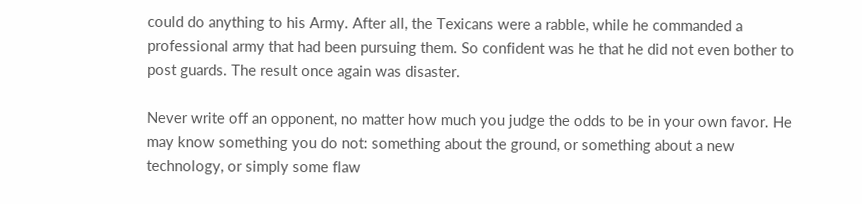could do anything to his Army. After all, the Texicans were a rabble, while he commanded a professional army that had been pursuing them. So confident was he that he did not even bother to post guards. The result once again was disaster.

Never write off an opponent, no matter how much you judge the odds to be in your own favor. He may know something you do not: something about the ground, or something about a new technology, or simply some flaw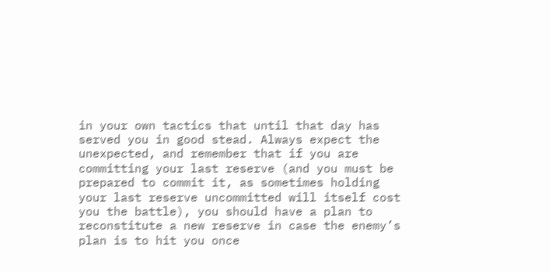in your own tactics that until that day has served you in good stead. Always expect the unexpected, and remember that if you are committing your last reserve (and you must be prepared to commit it, as sometimes holding your last reserve uncommitted will itself cost you the battle), you should have a plan to reconstitute a new reserve in case the enemy’s plan is to hit you once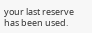your last reserve has been used.